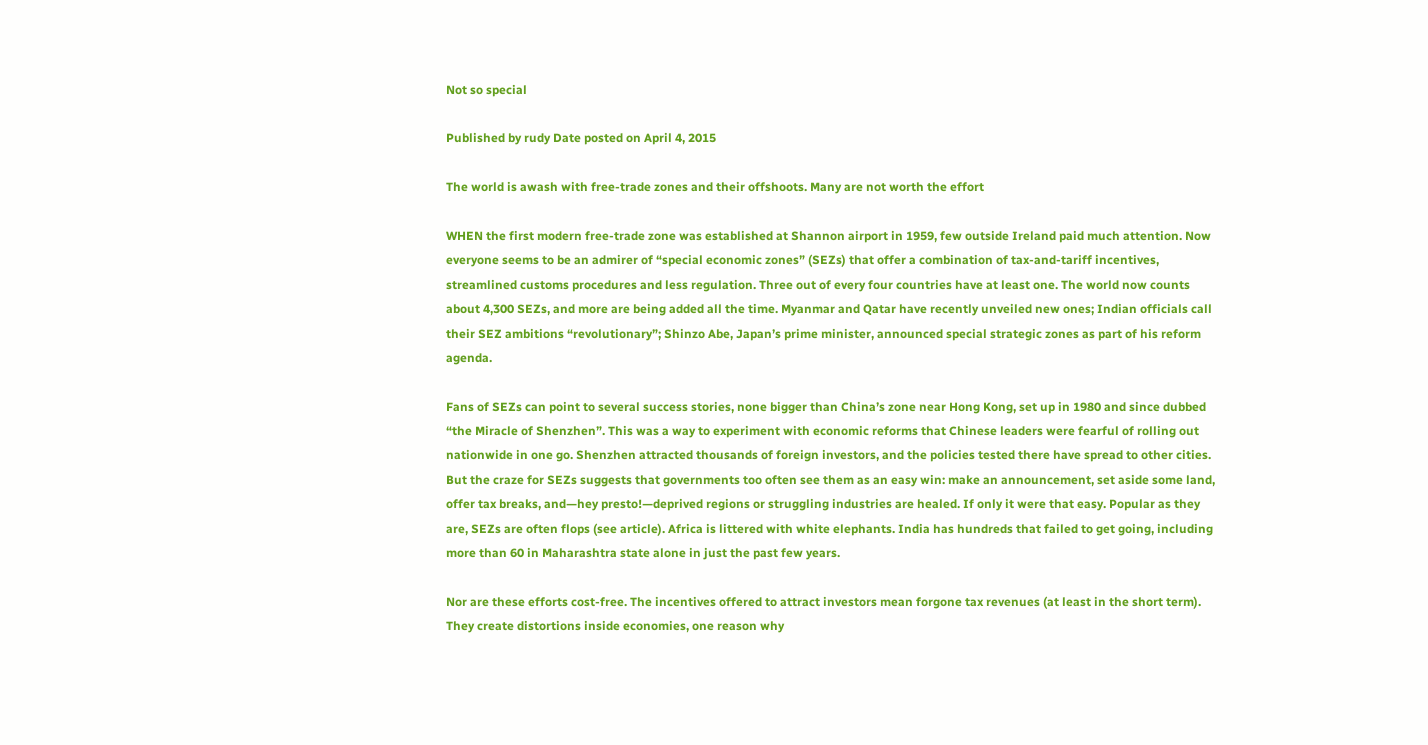Not so special

Published by rudy Date posted on April 4, 2015

The world is awash with free-trade zones and their offshoots. Many are not worth the effort

WHEN the first modern free-trade zone was established at Shannon airport in 1959, few outside Ireland paid much attention. Now everyone seems to be an admirer of “special economic zones” (SEZs) that offer a combination of tax-and-tariff incentives, streamlined customs procedures and less regulation. Three out of every four countries have at least one. The world now counts about 4,300 SEZs, and more are being added all the time. Myanmar and Qatar have recently unveiled new ones; Indian officials call their SEZ ambitions “revolutionary”; Shinzo Abe, Japan’s prime minister, announced special strategic zones as part of his reform agenda.

Fans of SEZs can point to several success stories, none bigger than China’s zone near Hong Kong, set up in 1980 and since dubbed “the Miracle of Shenzhen”. This was a way to experiment with economic reforms that Chinese leaders were fearful of rolling out nationwide in one go. Shenzhen attracted thousands of foreign investors, and the policies tested there have spread to other cities. But the craze for SEZs suggests that governments too often see them as an easy win: make an announcement, set aside some land, offer tax breaks, and—hey presto!—deprived regions or struggling industries are healed. If only it were that easy. Popular as they are, SEZs are often flops (see article). Africa is littered with white elephants. India has hundreds that failed to get going, including more than 60 in Maharashtra state alone in just the past few years.

Nor are these efforts cost-free. The incentives offered to attract investors mean forgone tax revenues (at least in the short term). They create distortions inside economies, one reason why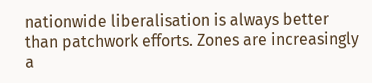nationwide liberalisation is always better than patchwork efforts. Zones are increasingly a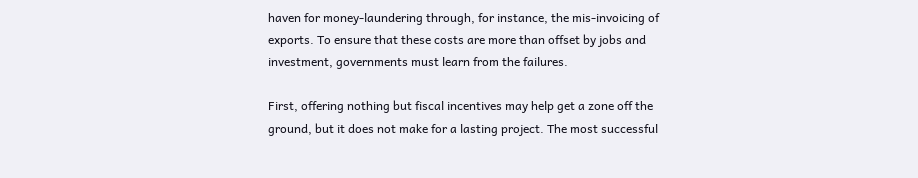haven for money-laundering through, for instance, the mis-invoicing of exports. To ensure that these costs are more than offset by jobs and investment, governments must learn from the failures.

First, offering nothing but fiscal incentives may help get a zone off the ground, but it does not make for a lasting project. The most successful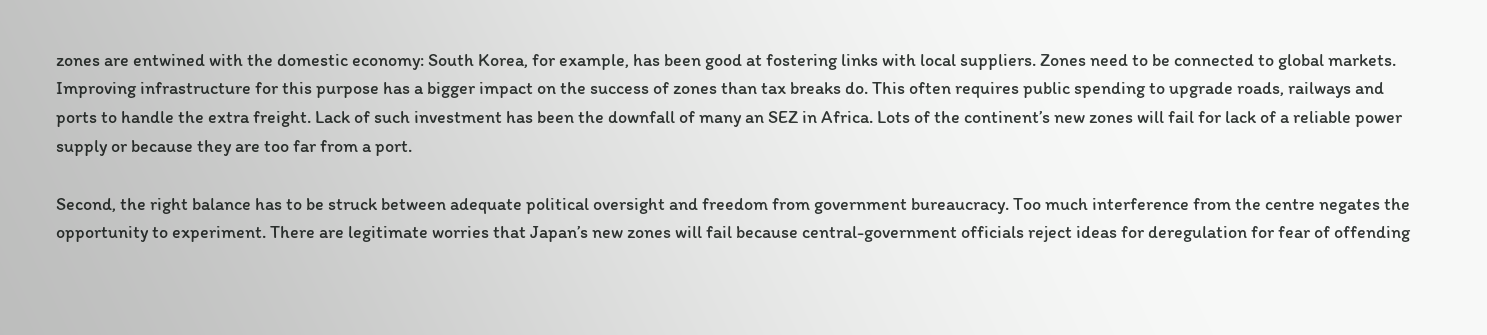zones are entwined with the domestic economy: South Korea, for example, has been good at fostering links with local suppliers. Zones need to be connected to global markets. Improving infrastructure for this purpose has a bigger impact on the success of zones than tax breaks do. This often requires public spending to upgrade roads, railways and ports to handle the extra freight. Lack of such investment has been the downfall of many an SEZ in Africa. Lots of the continent’s new zones will fail for lack of a reliable power supply or because they are too far from a port.

Second, the right balance has to be struck between adequate political oversight and freedom from government bureaucracy. Too much interference from the centre negates the opportunity to experiment. There are legitimate worries that Japan’s new zones will fail because central-government officials reject ideas for deregulation for fear of offending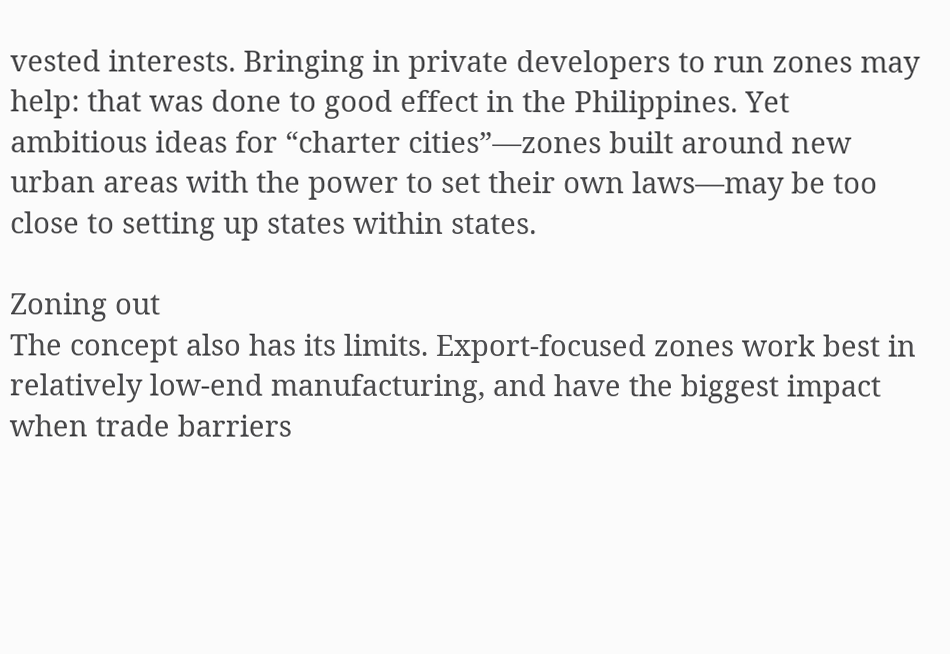vested interests. Bringing in private developers to run zones may help: that was done to good effect in the Philippines. Yet ambitious ideas for “charter cities”—zones built around new urban areas with the power to set their own laws—may be too close to setting up states within states.

Zoning out
The concept also has its limits. Export-focused zones work best in relatively low-end manufacturing, and have the biggest impact when trade barriers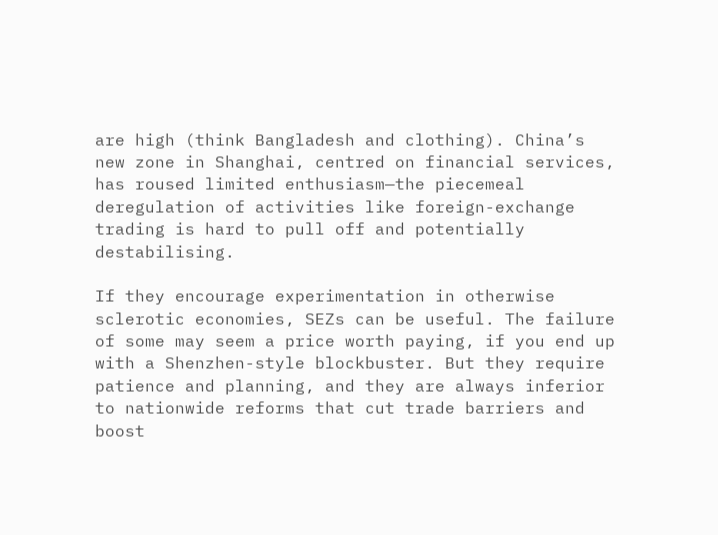are high (think Bangladesh and clothing). China’s new zone in Shanghai, centred on financial services, has roused limited enthusiasm—the piecemeal deregulation of activities like foreign-exchange trading is hard to pull off and potentially destabilising.

If they encourage experimentation in otherwise sclerotic economies, SEZs can be useful. The failure of some may seem a price worth paying, if you end up with a Shenzhen-style blockbuster. But they require patience and planning, and they are always inferior to nationwide reforms that cut trade barriers and boost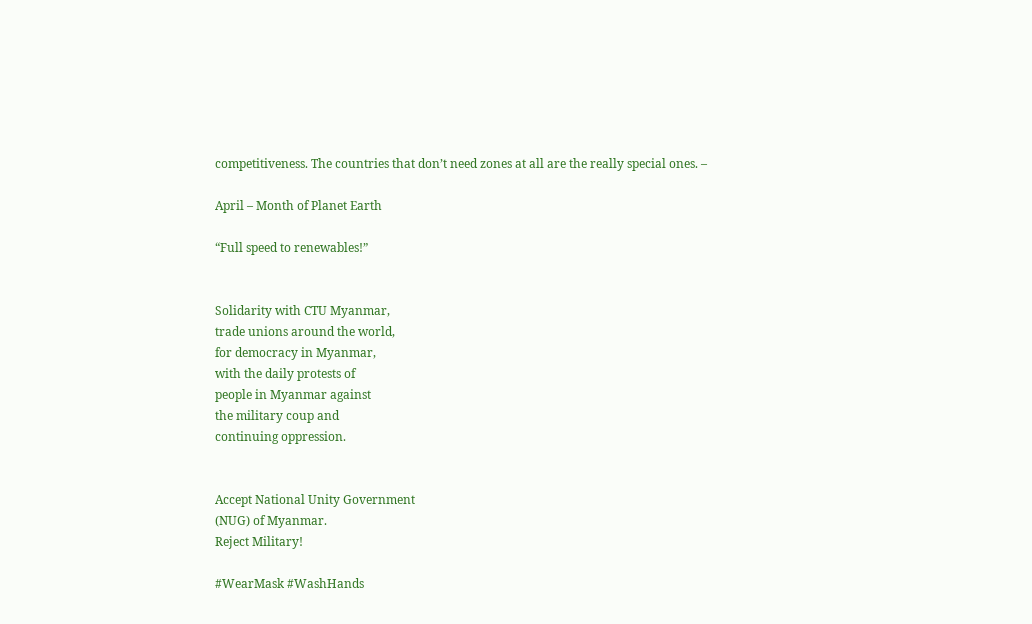competitiveness. The countries that don’t need zones at all are the really special ones. –

April – Month of Planet Earth

“Full speed to renewables!”


Solidarity with CTU Myanmar,
trade unions around the world,
for democracy in Myanmar,
with the daily protests of
people in Myanmar against
the military coup and
continuing oppression.


Accept National Unity Government
(NUG) of Myanmar.
Reject Military!

#WearMask #WashHands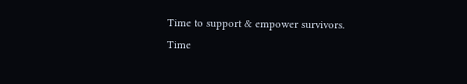Time to support & empower survivors.
Time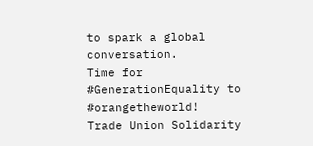to spark a global conversation.
Time for #GenerationEquality to #orangetheworld!
Trade Union Solidarity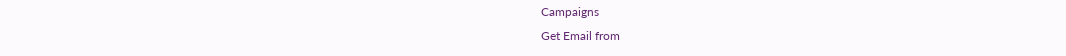Campaigns
Get Email from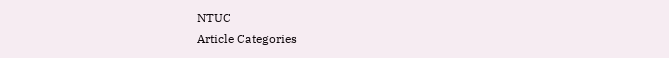NTUC
Article Categories